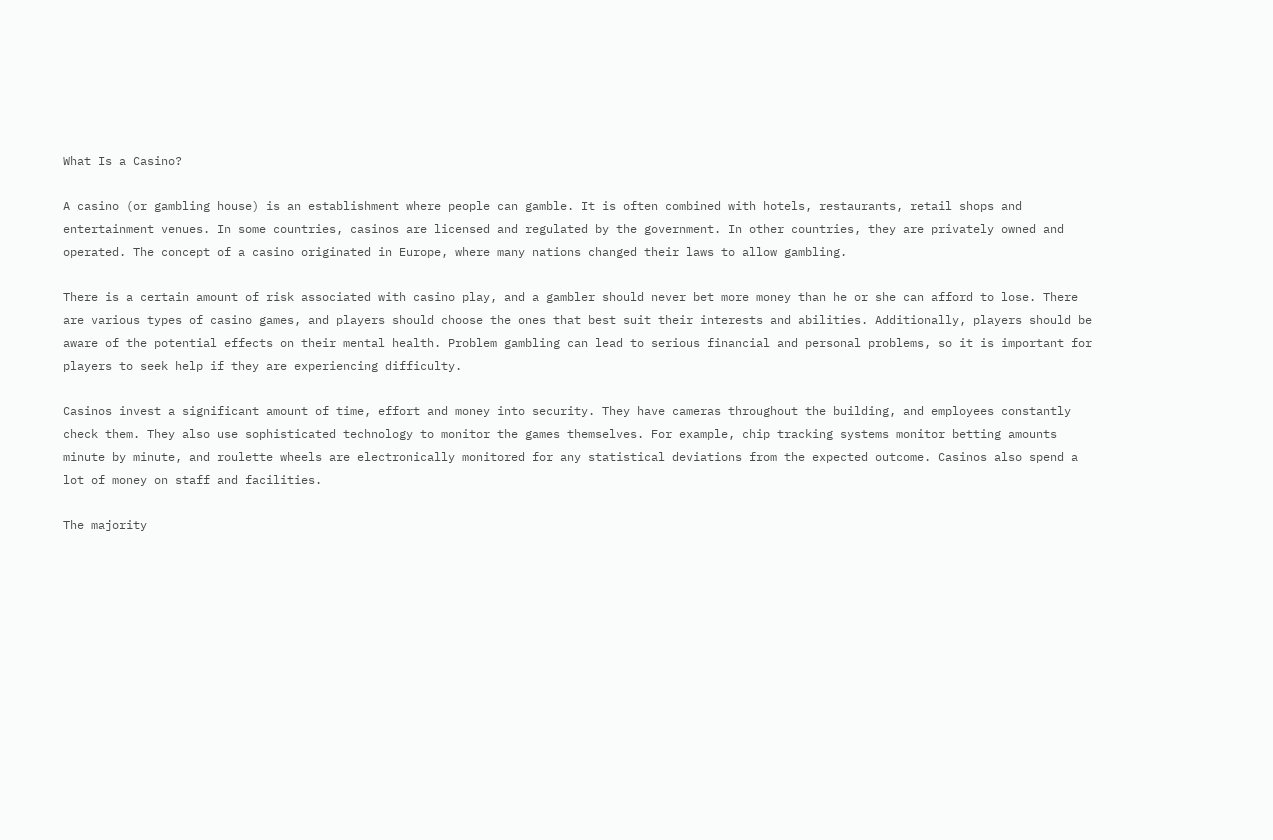What Is a Casino?

A casino (or gambling house) is an establishment where people can gamble. It is often combined with hotels, restaurants, retail shops and entertainment venues. In some countries, casinos are licensed and regulated by the government. In other countries, they are privately owned and operated. The concept of a casino originated in Europe, where many nations changed their laws to allow gambling.

There is a certain amount of risk associated with casino play, and a gambler should never bet more money than he or she can afford to lose. There are various types of casino games, and players should choose the ones that best suit their interests and abilities. Additionally, players should be aware of the potential effects on their mental health. Problem gambling can lead to serious financial and personal problems, so it is important for players to seek help if they are experiencing difficulty.

Casinos invest a significant amount of time, effort and money into security. They have cameras throughout the building, and employees constantly check them. They also use sophisticated technology to monitor the games themselves. For example, chip tracking systems monitor betting amounts minute by minute, and roulette wheels are electronically monitored for any statistical deviations from the expected outcome. Casinos also spend a lot of money on staff and facilities.

The majority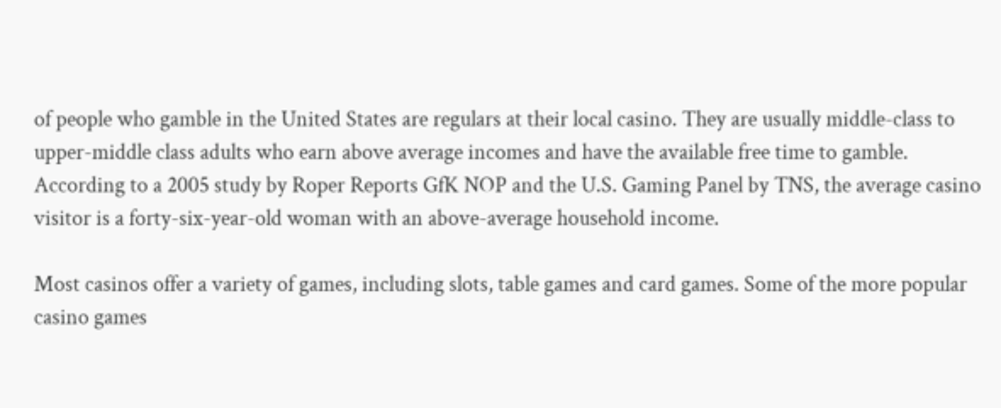of people who gamble in the United States are regulars at their local casino. They are usually middle-class to upper-middle class adults who earn above average incomes and have the available free time to gamble. According to a 2005 study by Roper Reports GfK NOP and the U.S. Gaming Panel by TNS, the average casino visitor is a forty-six-year-old woman with an above-average household income.

Most casinos offer a variety of games, including slots, table games and card games. Some of the more popular casino games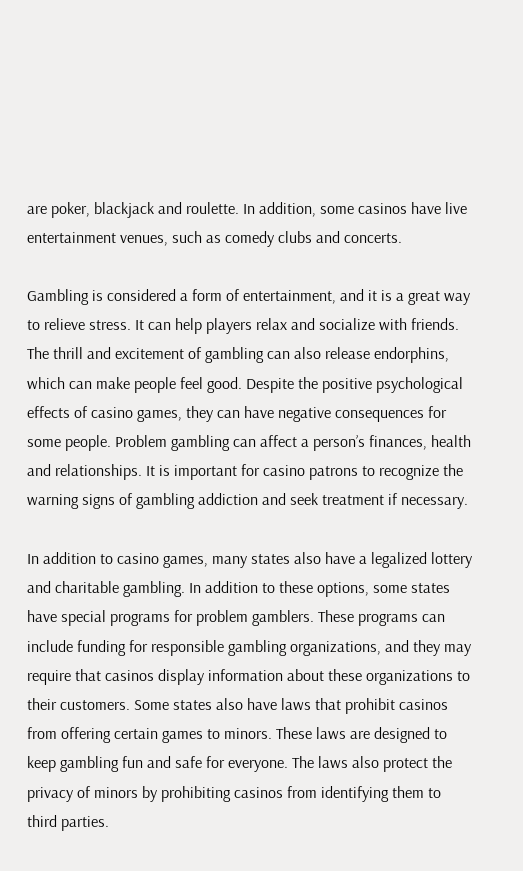are poker, blackjack and roulette. In addition, some casinos have live entertainment venues, such as comedy clubs and concerts.

Gambling is considered a form of entertainment, and it is a great way to relieve stress. It can help players relax and socialize with friends. The thrill and excitement of gambling can also release endorphins, which can make people feel good. Despite the positive psychological effects of casino games, they can have negative consequences for some people. Problem gambling can affect a person’s finances, health and relationships. It is important for casino patrons to recognize the warning signs of gambling addiction and seek treatment if necessary.

In addition to casino games, many states also have a legalized lottery and charitable gambling. In addition to these options, some states have special programs for problem gamblers. These programs can include funding for responsible gambling organizations, and they may require that casinos display information about these organizations to their customers. Some states also have laws that prohibit casinos from offering certain games to minors. These laws are designed to keep gambling fun and safe for everyone. The laws also protect the privacy of minors by prohibiting casinos from identifying them to third parties.